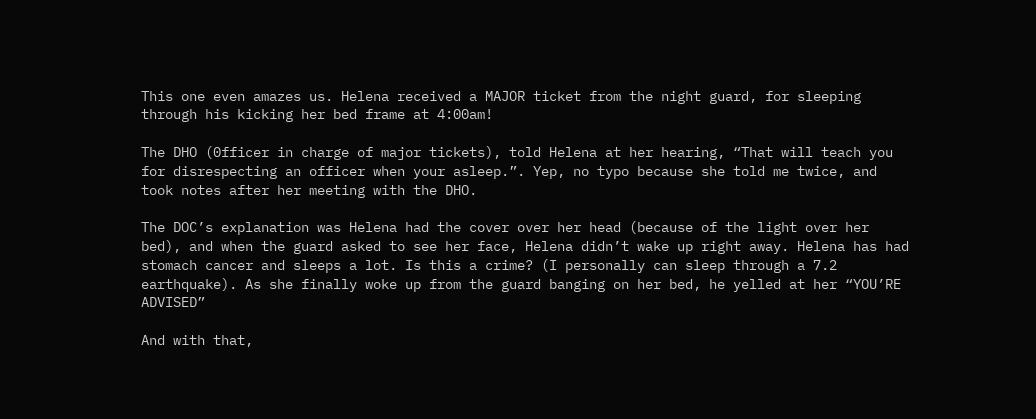This one even amazes us. Helena received a MAJOR ticket from the night guard, for sleeping through his kicking her bed frame at 4:00am!

The DHO (0fficer in charge of major tickets), told Helena at her hearing, “That will teach you for disrespecting an officer when your asleep.”. Yep, no typo because she told me twice, and took notes after her meeting with the DHO.

The DOC’s explanation was Helena had the cover over her head (because of the light over her bed), and when the guard asked to see her face, Helena didn’t wake up right away. Helena has had stomach cancer and sleeps a lot. Is this a crime? (I personally can sleep through a 7.2 earthquake). As she finally woke up from the guard banging on her bed, he yelled at her “YOU’RE ADVISED”

And with that,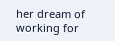her dream of working for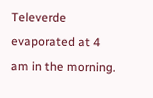Televerde evaporated at 4 am in the morning.